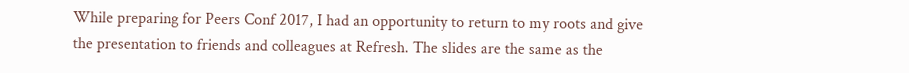While preparing for Peers Conf 2017, I had an opportunity to return to my roots and give the presentation to friends and colleagues at Refresh. The slides are the same as the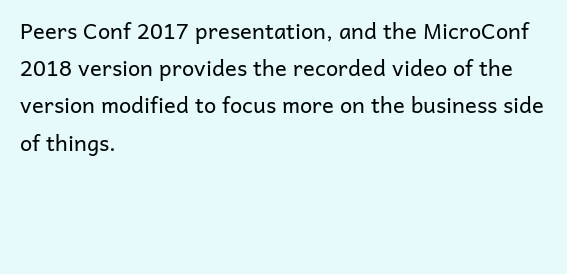Peers Conf 2017 presentation, and the MicroConf 2018 version provides the recorded video of the version modified to focus more on the business side of things.